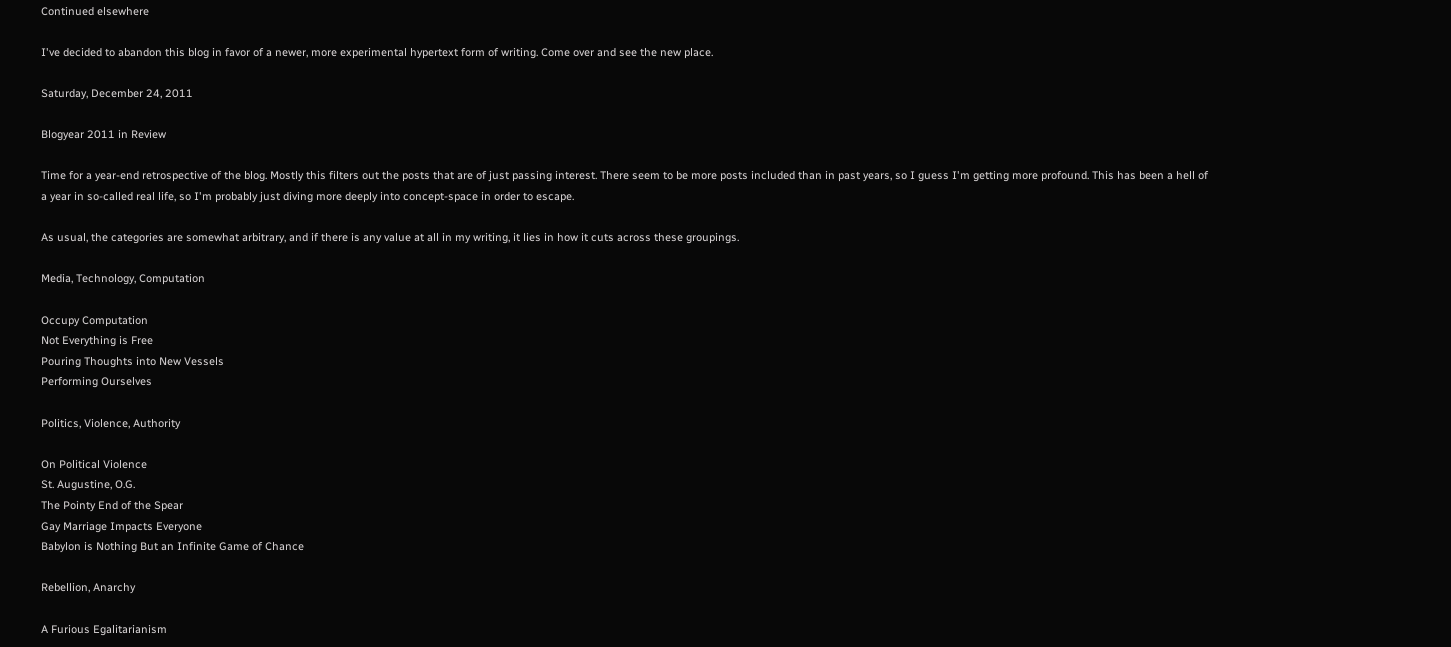Continued elsewhere

I've decided to abandon this blog in favor of a newer, more experimental hypertext form of writing. Come over and see the new place.

Saturday, December 24, 2011

Blogyear 2011 in Review

Time for a year-end retrospective of the blog. Mostly this filters out the posts that are of just passing interest. There seem to be more posts included than in past years, so I guess I'm getting more profound. This has been a hell of a year in so-called real life, so I'm probably just diving more deeply into concept-space in order to escape.

As usual, the categories are somewhat arbitrary, and if there is any value at all in my writing, it lies in how it cuts across these groupings.

Media, Technology, Computation

Occupy Computation
Not Everything is Free
Pouring Thoughts into New Vessels
Performing Ourselves

Politics, Violence, Authority

On Political Violence
St. Augustine, O.G.
The Pointy End of the Spear
Gay Marriage Impacts Everyone
Babylon is Nothing But an Infinite Game of Chance

Rebellion, Anarchy

A Furious Egalitarianism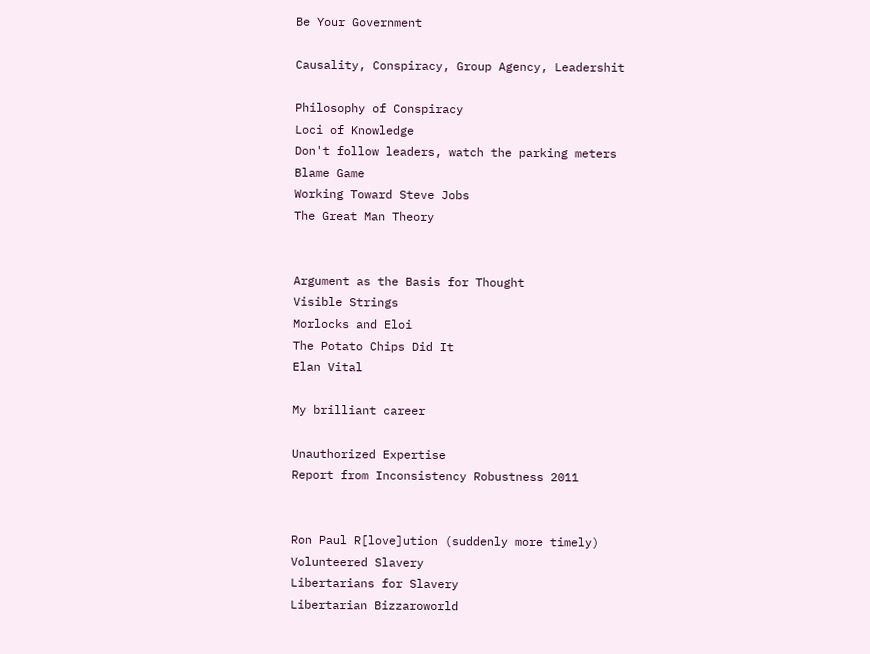Be Your Government

Causality, Conspiracy, Group Agency, Leadershit

Philosophy of Conspiracy
Loci of Knowledge
Don't follow leaders, watch the parking meters
Blame Game
Working Toward Steve Jobs
The Great Man Theory


Argument as the Basis for Thought
Visible Strings
Morlocks and Eloi
The Potato Chips Did It
Elan Vital

My brilliant career

Unauthorized Expertise
Report from Inconsistency Robustness 2011


Ron Paul R[love]ution (suddenly more timely)
Volunteered Slavery
Libertarians for Slavery
Libertarian Bizzaroworld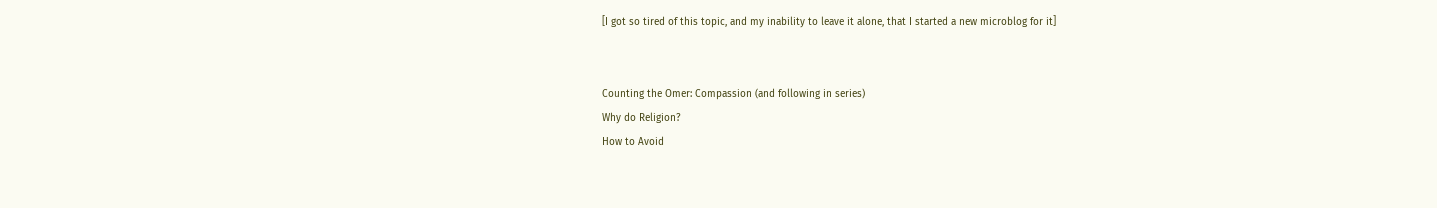[I got so tired of this topic, and my inability to leave it alone, that I started a new microblog for it]


Counting the Omer: Compassion (and following in series)
Why do Religion?
How to Avoid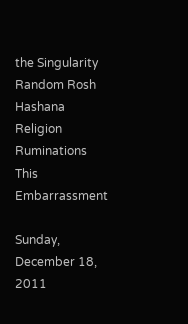the Singularity
Random Rosh Hashana Religion Ruminations
This Embarrassment

Sunday, December 18, 2011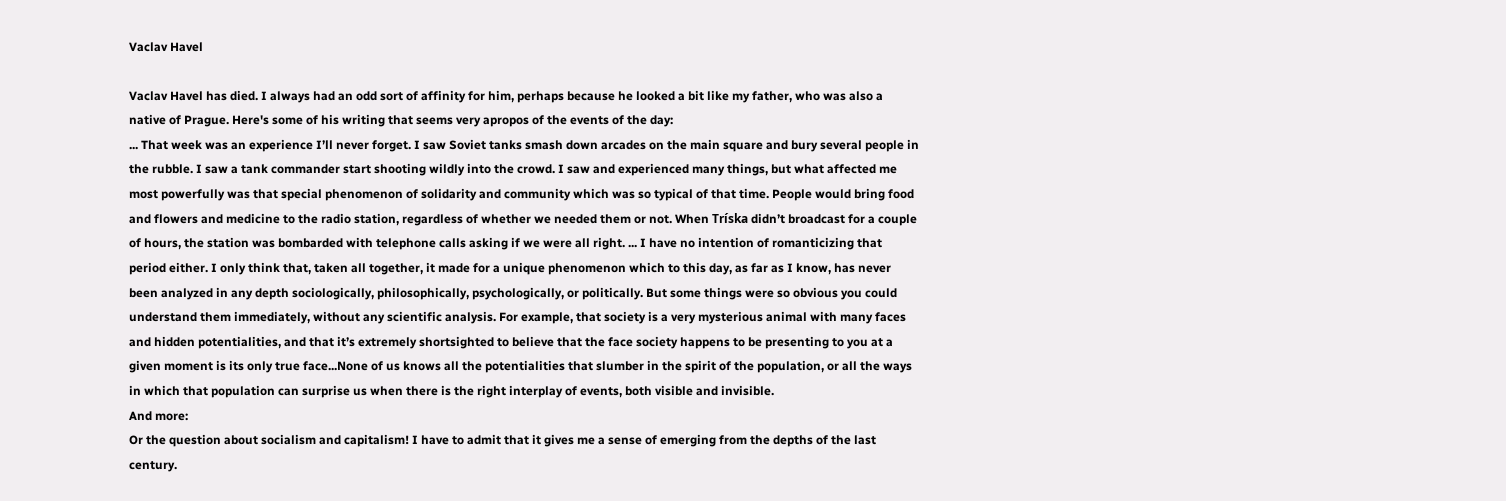Vaclav Havel

Vaclav Havel has died. I always had an odd sort of affinity for him, perhaps because he looked a bit like my father, who was also a native of Prague. Here's some of his writing that seems very apropos of the events of the day:
... That week was an experience I’ll never forget. I saw Soviet tanks smash down arcades on the main square and bury several people in the rubble. I saw a tank commander start shooting wildly into the crowd. I saw and experienced many things, but what affected me most powerfully was that special phenomenon of solidarity and community which was so typical of that time. People would bring food and flowers and medicine to the radio station, regardless of whether we needed them or not. When Tríska didn’t broadcast for a couple of hours, the station was bombarded with telephone calls asking if we were all right. ... I have no intention of romanticizing that period either. I only think that, taken all together, it made for a unique phenomenon which to this day, as far as I know, has never been analyzed in any depth sociologically, philosophically, psychologically, or politically. But some things were so obvious you could understand them immediately, without any scientific analysis. For example, that society is a very mysterious animal with many faces and hidden potentialities, and that it’s extremely shortsighted to believe that the face society happens to be presenting to you at a given moment is its only true face...None of us knows all the potentialities that slumber in the spirit of the population, or all the ways in which that population can surprise us when there is the right interplay of events, both visible and invisible.
And more:
Or the question about socialism and capitalism! I have to admit that it gives me a sense of emerging from the depths of the last century.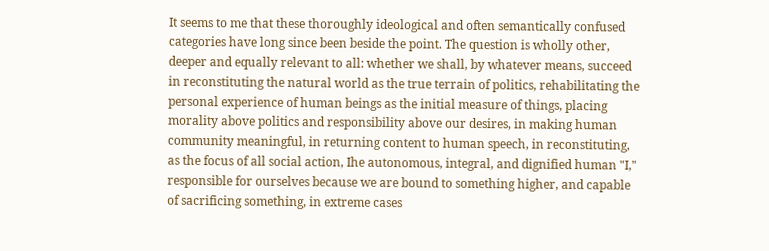It seems to me that these thoroughly ideological and often semantically confused categories have long since been beside the point. The question is wholly other, deeper and equally relevant to all: whether we shall, by whatever means, succeed in reconstituting the natural world as the true terrain of politics, rehabilitating the personal experience of human beings as the initial measure of things, placing morality above politics and responsibility above our desires, in making human community meaningful, in returning content to human speech, in reconstituting, as the focus of all social action, Ihe autonomous, integral, and dignified human "I," responsible for ourselves because we are bound to something higher, and capable of sacrificing something, in extreme cases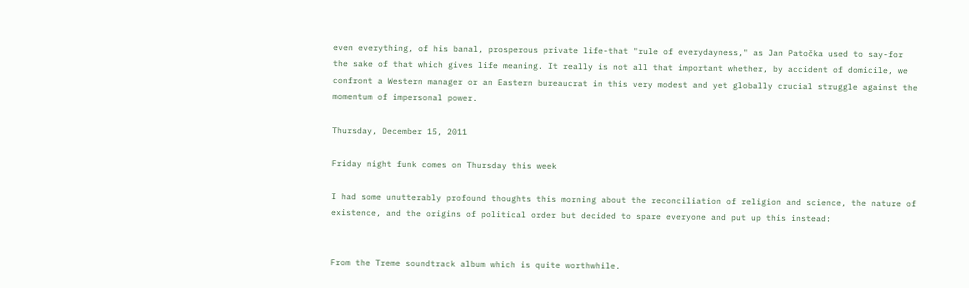even everything, of his banal, prosperous private life-that "rule of everydayness," as Jan Patočka used to say-for the sake of that which gives life meaning. It really is not all that important whether, by accident of domicile, we confront a Western manager or an Eastern bureaucrat in this very modest and yet globally crucial struggle against the momentum of impersonal power.

Thursday, December 15, 2011

Friday night funk comes on Thursday this week

I had some unutterably profound thoughts this morning about the reconciliation of religion and science, the nature of existence, and the origins of political order but decided to spare everyone and put up this instead:


From the Treme soundtrack album which is quite worthwhile.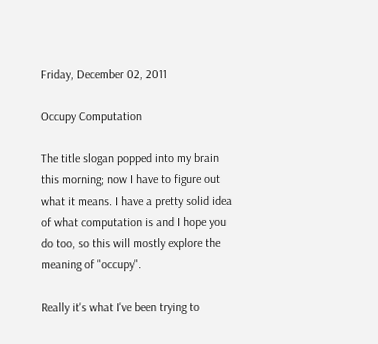Friday, December 02, 2011

Occupy Computation

The title slogan popped into my brain this morning; now I have to figure out what it means. I have a pretty solid idea of what computation is and I hope you do too, so this will mostly explore the meaning of "occupy".

Really it's what I've been trying to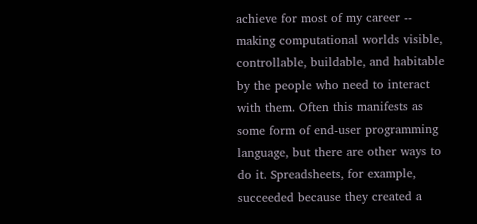achieve for most of my career -- making computational worlds visible, controllable, buildable, and habitable by the people who need to interact with them. Often this manifests as some form of end-user programming language, but there are other ways to do it. Spreadsheets, for example, succeeded because they created a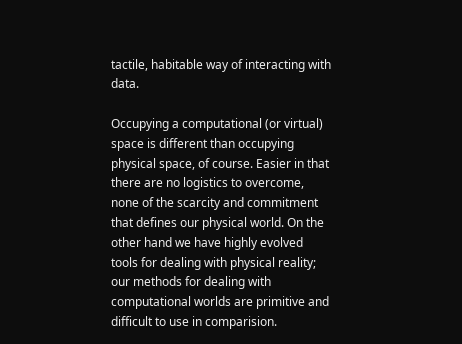tactile, habitable way of interacting with data.

Occupying a computational (or virtual) space is different than occupying physical space, of course. Easier in that there are no logistics to overcome, none of the scarcity and commitment that defines our physical world. On the other hand we have highly evolved tools for dealing with physical reality; our methods for dealing with computational worlds are primitive and difficult to use in comparision.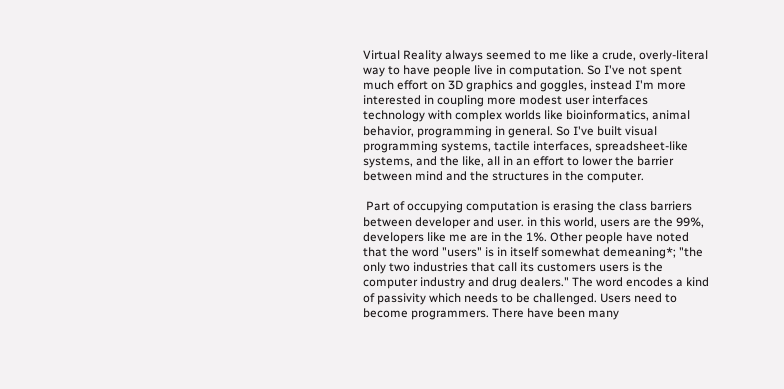Virtual Reality always seemed to me like a crude, overly-literal way to have people live in computation. So I've not spent much effort on 3D graphics and goggles, instead I'm more interested in coupling more modest user interfaces technology with complex worlds like bioinformatics, animal behavior, programming in general. So I've built visual programming systems, tactile interfaces, spreadsheet-like systems, and the like, all in an effort to lower the barrier between mind and the structures in the computer.

 Part of occupying computation is erasing the class barriers between developer and user. in this world, users are the 99%, developers like me are in the 1%. Other people have noted that the word "users" is in itself somewhat demeaning*; "the only two industries that call its customers users is the computer industry and drug dealers." The word encodes a kind of passivity which needs to be challenged. Users need to become programmers. There have been many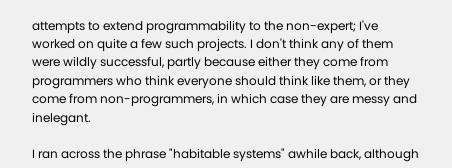attempts to extend programmability to the non-expert; I've worked on quite a few such projects. I don't think any of them were wildly successful, partly because either they come from programmers who think everyone should think like them, or they come from non-programmers, in which case they are messy and inelegant.

I ran across the phrase "habitable systems" awhile back, although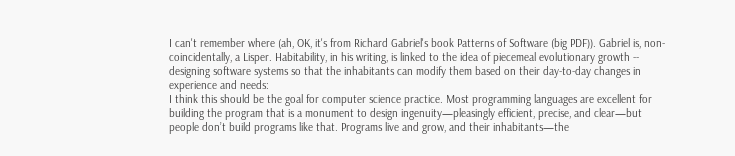I can't remember where (ah, OK, it's from Richard Gabriel's book Patterns of Software (big PDF)). Gabriel is, non-coincidentally, a Lisper. Habitability, in his writing, is linked to the idea of piecemeal evolutionary growth -- designing software systems so that the inhabitants can modify them based on their day-to-day changes in experience and needs:
I think this should be the goal for computer science practice. Most programming languages are excellent for building the program that is a monument to design ingenuity—pleasingly efficient, precise, and clear—but people don’t build programs like that. Programs live and grow, and their inhabitants—the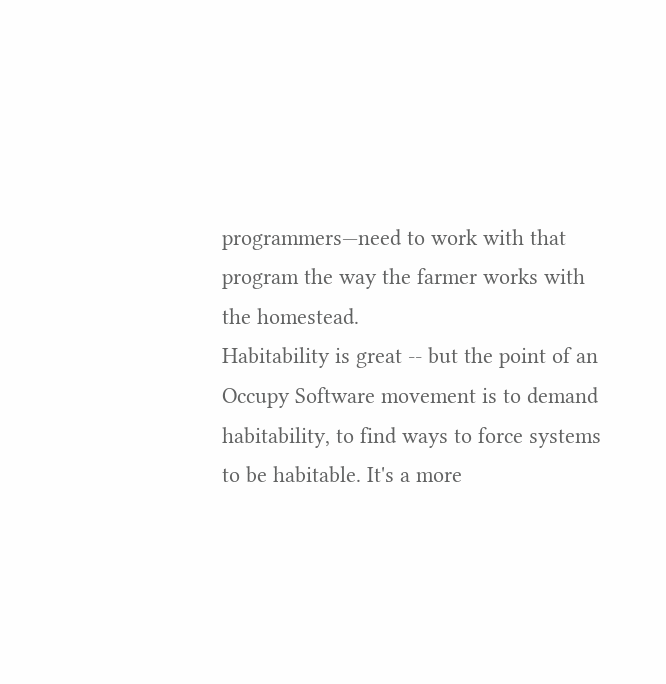programmers—need to work with that program the way the farmer works with the homestead.
Habitability is great -- but the point of an Occupy Software movement is to demand habitability, to find ways to force systems to be habitable. It's a more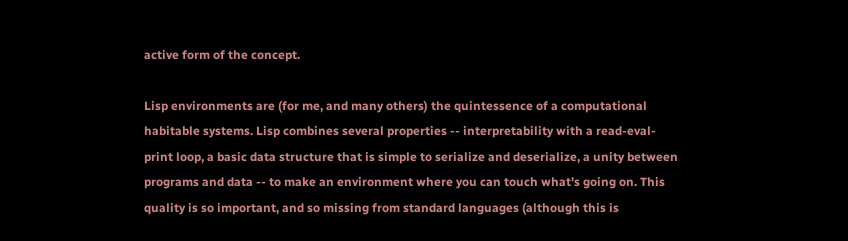active form of the concept.

Lisp environments are (for me, and many others) the quintessence of a computational habitable systems. Lisp combines several properties -- interpretability with a read-eval-print loop, a basic data structure that is simple to serialize and deserialize, a unity between programs and data -- to make an environment where you can touch what's going on. This quality is so important, and so missing from standard languages (although this is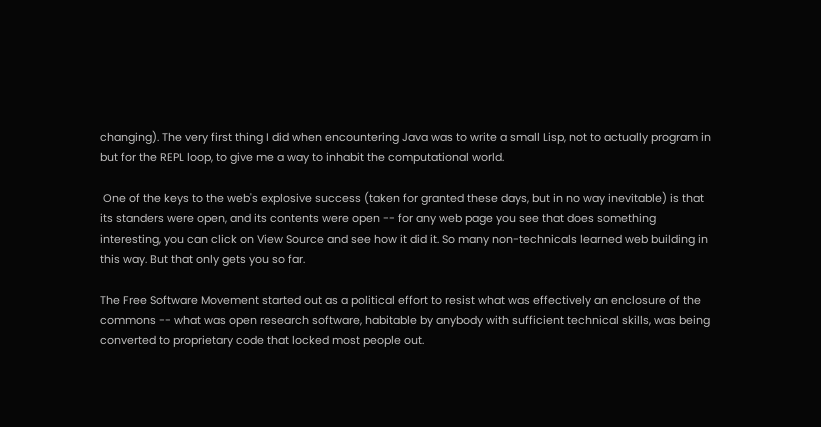changing). The very first thing I did when encountering Java was to write a small Lisp, not to actually program in but for the REPL loop, to give me a way to inhabit the computational world.

 One of the keys to the web's explosive success (taken for granted these days, but in no way inevitable) is that its standers were open, and its contents were open -- for any web page you see that does something interesting, you can click on View Source and see how it did it. So many non-technicals learned web building in this way. But that only gets you so far.

The Free Software Movement started out as a political effort to resist what was effectively an enclosure of the commons -- what was open research software, habitable by anybody with sufficient technical skills, was being converted to proprietary code that locked most people out.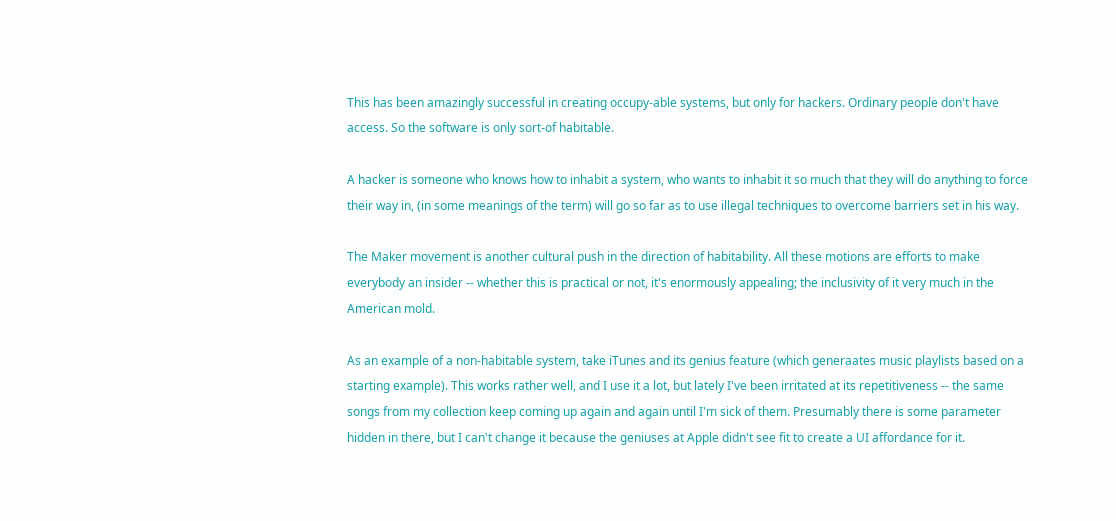This has been amazingly successful in creating occupy-able systems, but only for hackers. Ordinary people don't have access. So the software is only sort-of habitable.

A hacker is someone who knows how to inhabit a system, who wants to inhabit it so much that they will do anything to force their way in, (in some meanings of the term) will go so far as to use illegal techniques to overcome barriers set in his way.

The Maker movement is another cultural push in the direction of habitability. All these motions are efforts to make everybody an insider -- whether this is practical or not, it's enormously appealing; the inclusivity of it very much in the American mold.

As an example of a non-habitable system, take iTunes and its genius feature (which generaates music playlists based on a starting example). This works rather well, and I use it a lot, but lately I've been irritated at its repetitiveness -- the same songs from my collection keep coming up again and again until I'm sick of them. Presumably there is some parameter hidden in there, but I can't change it because the geniuses at Apple didn't see fit to create a UI affordance for it.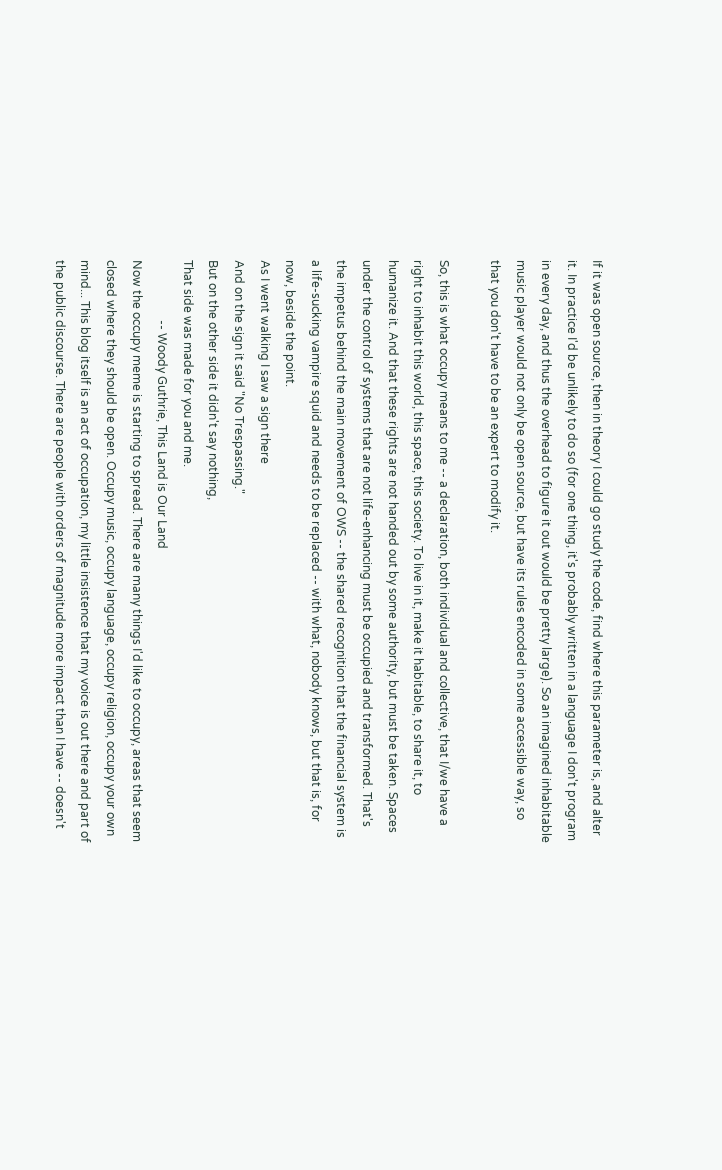If it was open source, then in theory I could go study the code, find where this parameter is, and alter it. In practice I'd be unlikely to do so (for one thing, it's probably written in a language I don't program in every day, and thus the overhead to figure it out would be pretty large). So an imagined inhabitable music player would not only be open source, but have its rules encoded in some accessible way, so that you don't have to be an expert to modify it.

So, this is what occupy means to me -- a declaration, both individual and collective, that I/we have a right to inhabit this world, this space, this society. To live in it, make it habitable, to share it, to humanize it. And that these rights are not handed out by some authority, but must be taken. Spaces under the control of systems that are not life-enhancing must be occupied and transformed. That's the impetus behind the main movement of OWS -- the shared recognition that the financial system is a life-sucking vampire squid and needs to be replaced -- with what, nobody knows, but that is, for now, beside the point.
As I went walking I saw a sign there
And on the sign it said "No Trespassing."
But on the other side it didn't say nothing,
That side was made for you and me.
                    -- Woody Guthrie, This Land is Our Land
Now the occupy meme is starting to spread. There are many things I'd like to occupy, areas that seem closed where they should be open. Occupy music, occupy language, occupy religion, occupy your own mind... This blog itself is an act of occupation, my little insistence that my voice is out there and part of the public discourse. There are people with orders of magnitude more impact than I have -- doesn't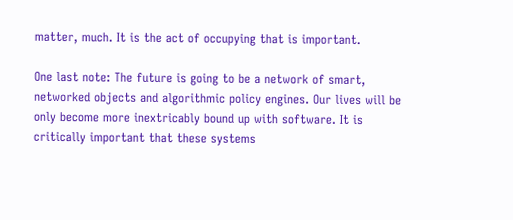matter, much. It is the act of occupying that is important.

One last note: The future is going to be a network of smart, networked objects and algorithmic policy engines. Our lives will be only become more inextricably bound up with software. It is critically important that these systems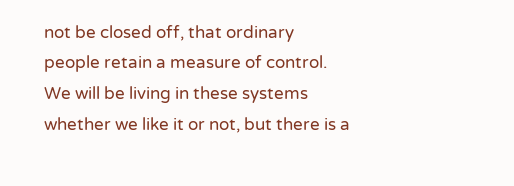not be closed off, that ordinary people retain a measure of control. We will be living in these systems whether we like it or not, but there is a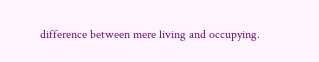difference between mere living and occupying.